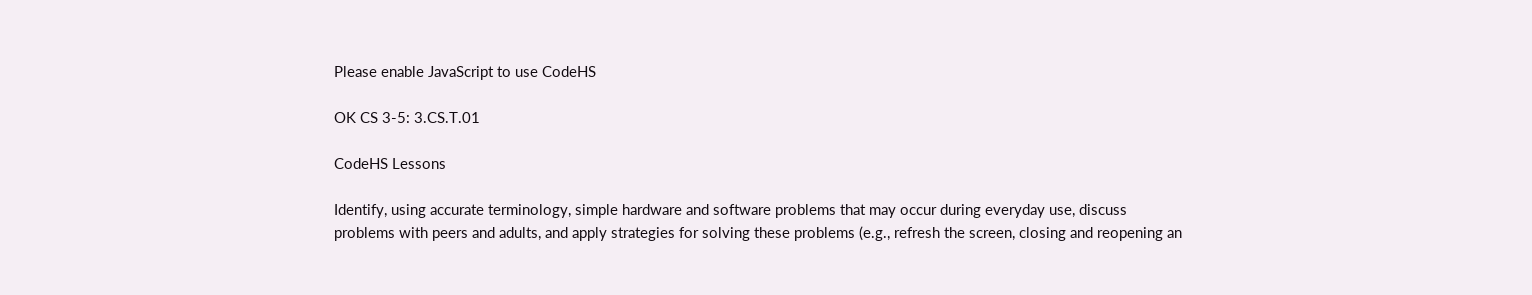Please enable JavaScript to use CodeHS

OK CS 3-5: 3.CS.T.01

CodeHS Lessons

Identify, using accurate terminology, simple hardware and software problems that may occur during everyday use, discuss problems with peers and adults, and apply strategies for solving these problems (e.g., refresh the screen, closing and reopening an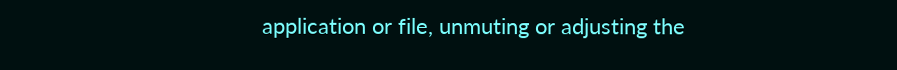application or file, unmuting or adjusting the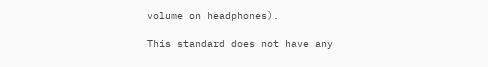volume on headphones).

This standard does not have any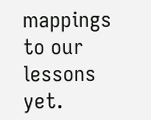mappings to our lessons yet.